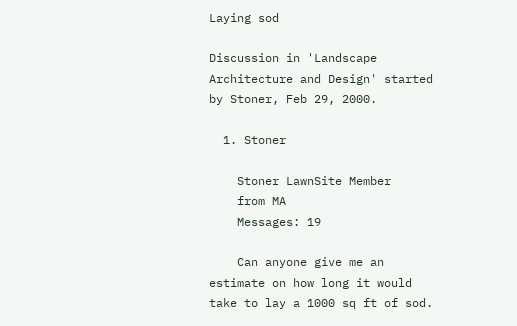Laying sod

Discussion in 'Landscape Architecture and Design' started by Stoner, Feb 29, 2000.

  1. Stoner

    Stoner LawnSite Member
    from MA
    Messages: 19

    Can anyone give me an estimate on how long it would take to lay a 1000 sq ft of sod.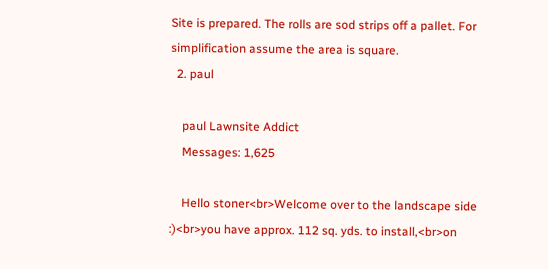Site is prepared. The rolls are sod strips off a pallet. For simplification assume the area is square.
  2. paul

    paul Lawnsite Addict
    Messages: 1,625

    Hello stoner<br>Welcome over to the landscape side :)<br>you have approx. 112 sq. yds. to install,<br>on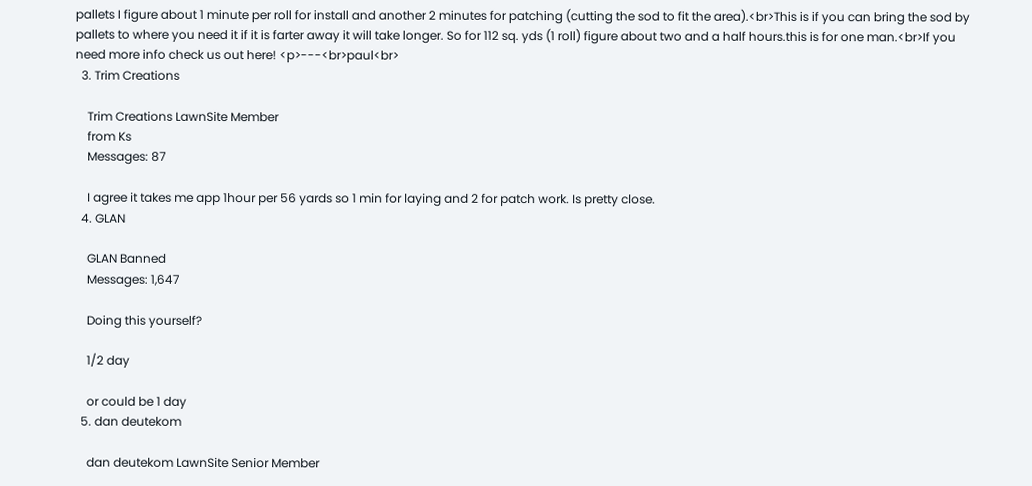pallets I figure about 1 minute per roll for install and another 2 minutes for patching (cutting the sod to fit the area).<br>This is if you can bring the sod by pallets to where you need it if it is farter away it will take longer. So for 112 sq. yds (1 roll) figure about two and a half hours.this is for one man.<br>If you need more info check us out here! <p>---<br>paul<br>
  3. Trim Creations

    Trim Creations LawnSite Member
    from Ks
    Messages: 87

    I agree it takes me app 1hour per 56 yards so 1 min for laying and 2 for patch work. Is pretty close.
  4. GLAN

    GLAN Banned
    Messages: 1,647

    Doing this yourself?

    1/2 day

    or could be 1 day
  5. dan deutekom

    dan deutekom LawnSite Senior Member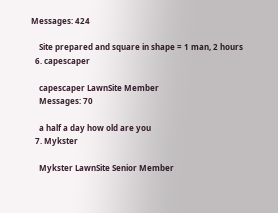Messages: 424

    Site prepared and square in shape = 1 man, 2 hours
  6. capescaper

    capescaper LawnSite Member
    Messages: 70

    a half a day how old are you
  7. Mykster

    Mykster LawnSite Senior Member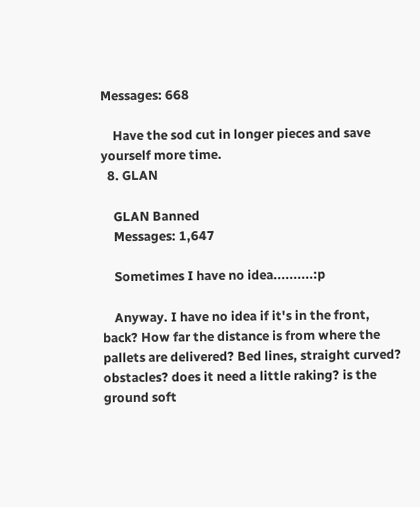Messages: 668

    Have the sod cut in longer pieces and save yourself more time.
  8. GLAN

    GLAN Banned
    Messages: 1,647

    Sometimes I have no idea..........:p

    Anyway. I have no idea if it's in the front, back? How far the distance is from where the pallets are delivered? Bed lines, straight curved? obstacles? does it need a little raking? is the ground soft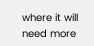where it will need more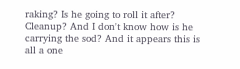raking? Is he going to roll it after? Cleanup? And I don't know how is he carrying the sod? And it appears this is all a one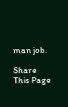man job.

Share This Page